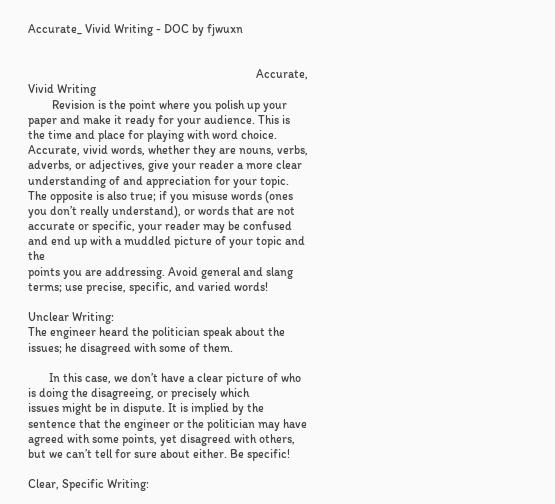Accurate_ Vivid Writing - DOC by fjwuxn


                                                                            Accurate, Vivid Writing
        Revision is the point where you polish up your paper and make it ready for your audience. This is
the time and place for playing with word choice. Accurate, vivid words, whether they are nouns, verbs,
adverbs, or adjectives, give your reader a more clear understanding of and appreciation for your topic.
The opposite is also true; if you misuse words (ones you don’t really understand), or words that are not
accurate or specific, your reader may be confused and end up with a muddled picture of your topic and the
points you are addressing. Avoid general and slang terms; use precise, specific, and varied words!

Unclear Writing:
The engineer heard the politician speak about the issues; he disagreed with some of them.

       In this case, we don’t have a clear picture of who is doing the disagreeing, or precisely which
issues might be in dispute. It is implied by the sentence that the engineer or the politician may have
agreed with some points, yet disagreed with others, but we can’t tell for sure about either. Be specific!

Clear, Specific Writing: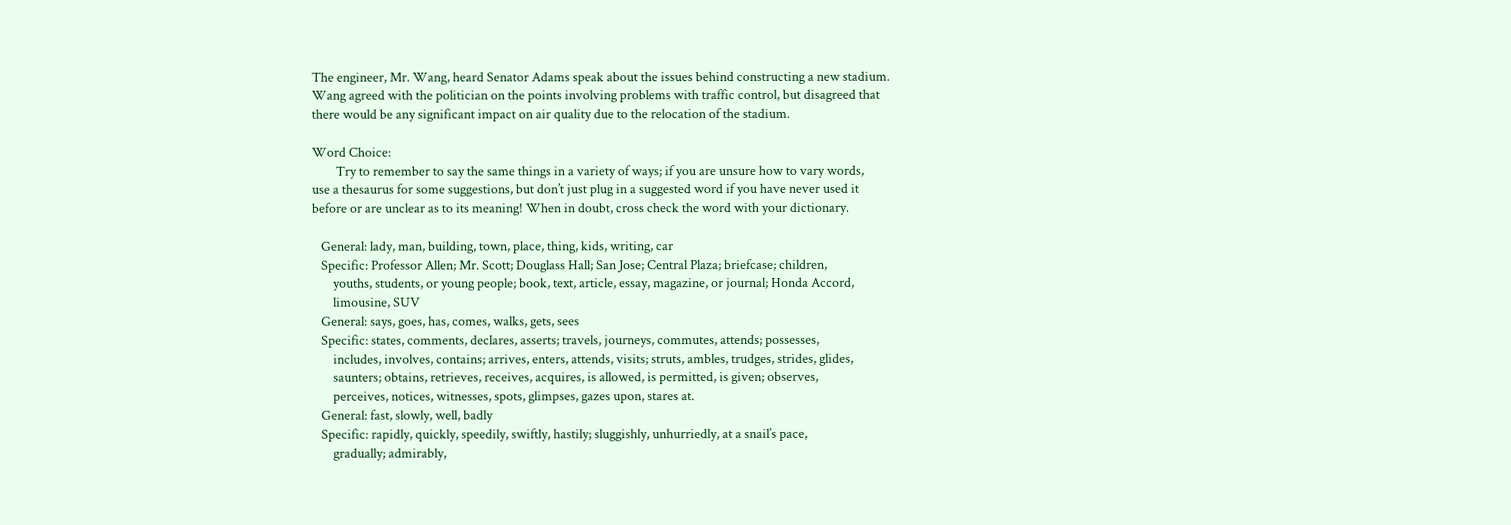The engineer, Mr. Wang, heard Senator Adams speak about the issues behind constructing a new stadium.
Wang agreed with the politician on the points involving problems with traffic control, but disagreed that
there would be any significant impact on air quality due to the relocation of the stadium.

Word Choice:
        Try to remember to say the same things in a variety of ways; if you are unsure how to vary words,
use a thesaurus for some suggestions, but don’t just plug in a suggested word if you have never used it
before or are unclear as to its meaning! When in doubt, cross check the word with your dictionary.

   General: lady, man, building, town, place, thing, kids, writing, car
   Specific: Professor Allen; Mr. Scott; Douglass Hall; San Jose; Central Plaza; briefcase; children,
       youths, students, or young people; book, text, article, essay, magazine, or journal; Honda Accord,
       limousine, SUV
   General: says, goes, has, comes, walks, gets, sees
   Specific: states, comments, declares, asserts; travels, journeys, commutes, attends; possesses,
       includes, involves, contains; arrives, enters, attends, visits; struts, ambles, trudges, strides, glides,
       saunters; obtains, retrieves, receives, acquires, is allowed, is permitted, is given; observes,
       perceives, notices, witnesses, spots, glimpses, gazes upon, stares at.
   General: fast, slowly, well, badly
   Specific: rapidly, quickly, speedily, swiftly, hastily; sluggishly, unhurriedly, at a snail’s pace,
       gradually; admirably,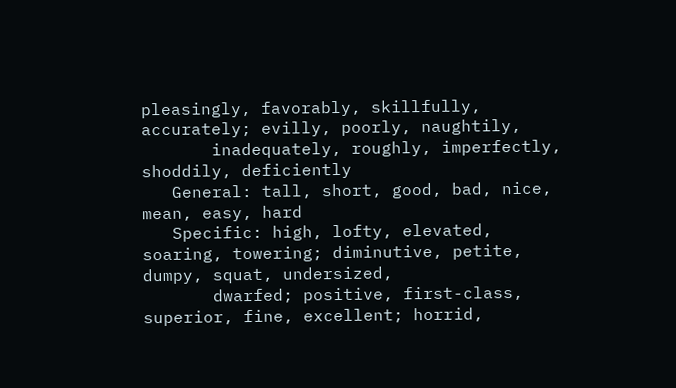pleasingly, favorably, skillfully, accurately; evilly, poorly, naughtily,
       inadequately, roughly, imperfectly, shoddily, deficiently
   General: tall, short, good, bad, nice, mean, easy, hard
   Specific: high, lofty, elevated, soaring, towering; diminutive, petite, dumpy, squat, undersized,
       dwarfed; positive, first-class, superior, fine, excellent; horrid,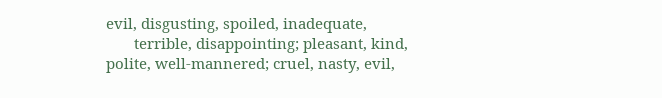evil, disgusting, spoiled, inadequate,
       terrible, disappointing; pleasant, kind, polite, well-mannered; cruel, nasty, evil,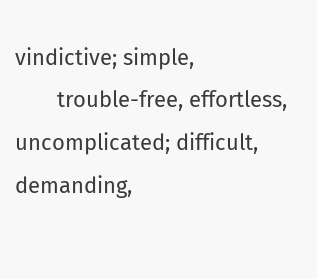vindictive; simple,
       trouble-free, effortless, uncomplicated; difficult, demanding,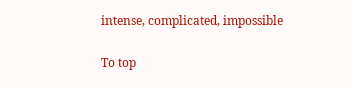intense, complicated, impossible

To top